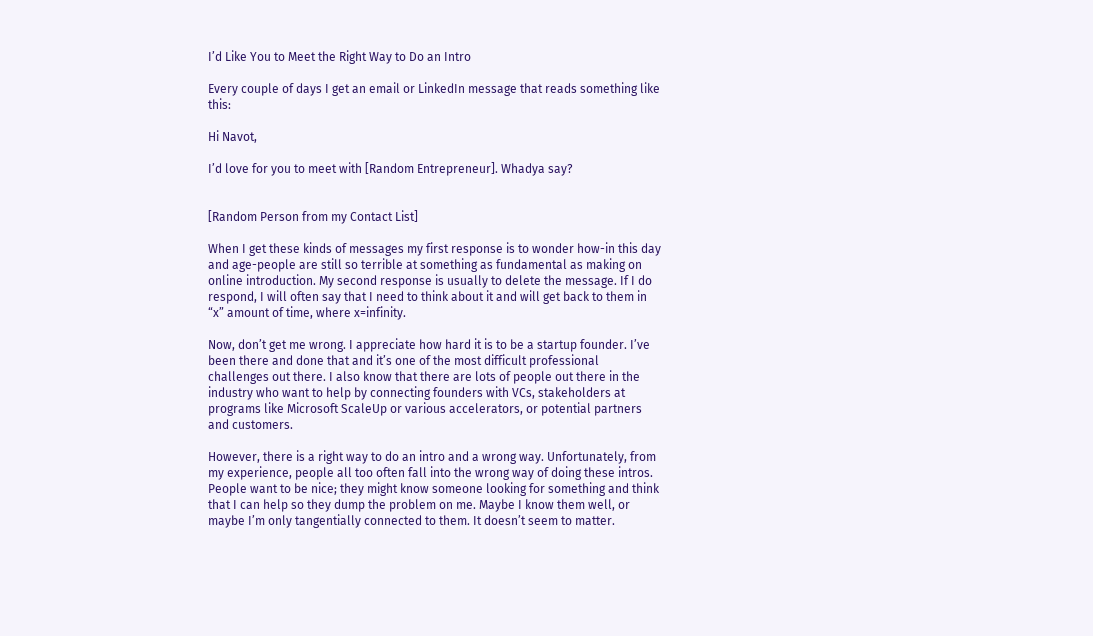I’d Like You to Meet the Right Way to Do an Intro

Every couple of days I get an email or LinkedIn message that reads something like this:

Hi Navot,

I’d love for you to meet with [Random Entrepreneur]. Whadya say?


[Random Person from my Contact List]

When I get these kinds of messages my first response is to wonder how-in this day and age-people are still so terrible at something as fundamental as making on online introduction. My second response is usually to delete the message. If I do respond, I will often say that I need to think about it and will get back to them in “x” amount of time, where x=infinity.

Now, don’t get me wrong. I appreciate how hard it is to be a startup founder. I’ve been there and done that and it’s one of the most difficult professional challenges out there. I also know that there are lots of people out there in the industry who want to help by connecting founders with VCs, stakeholders at programs like Microsoft ScaleUp or various accelerators, or potential partners and customers.

However, there is a right way to do an intro and a wrong way. Unfortunately, from my experience, people all too often fall into the wrong way of doing these intros. People want to be nice; they might know someone looking for something and think that I can help so they dump the problem on me. Maybe I know them well, or maybe I’m only tangentially connected to them. It doesn’t seem to matter.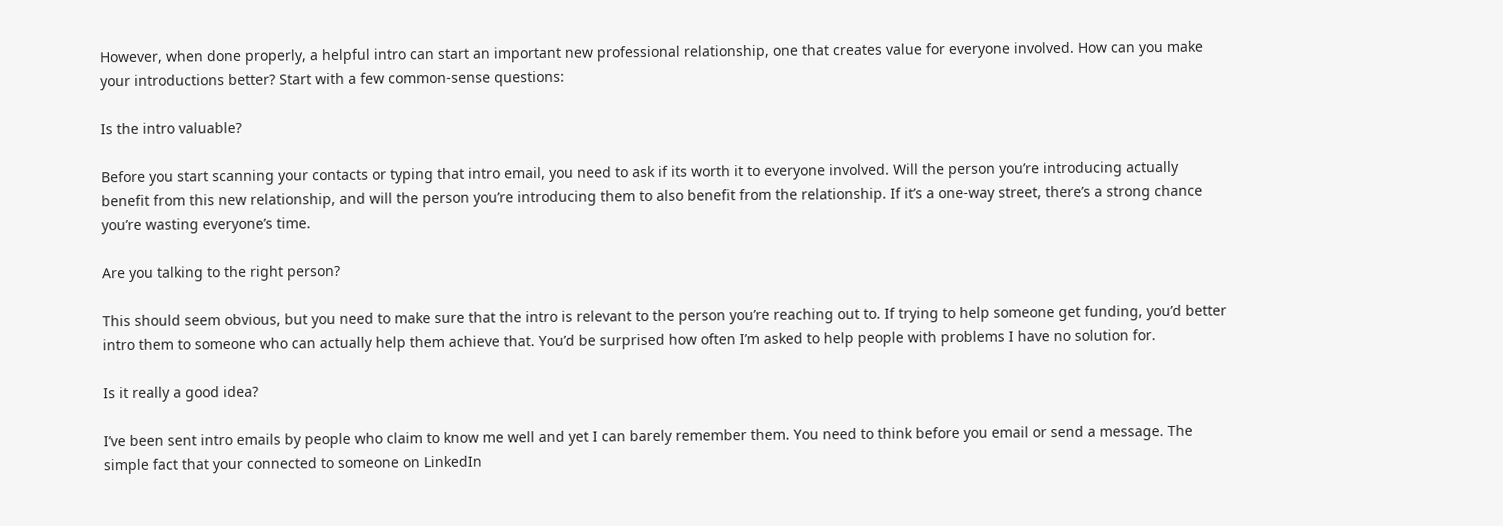However, when done properly, a helpful intro can start an important new professional relationship, one that creates value for everyone involved. How can you make your introductions better? Start with a few common-sense questions:

Is the intro valuable?

Before you start scanning your contacts or typing that intro email, you need to ask if its worth it to everyone involved. Will the person you’re introducing actually benefit from this new relationship, and will the person you’re introducing them to also benefit from the relationship. If it’s a one-way street, there’s a strong chance you’re wasting everyone’s time.

Are you talking to the right person?

This should seem obvious, but you need to make sure that the intro is relevant to the person you’re reaching out to. If trying to help someone get funding, you’d better intro them to someone who can actually help them achieve that. You’d be surprised how often I’m asked to help people with problems I have no solution for.

Is it really a good idea?

I’ve been sent intro emails by people who claim to know me well and yet I can barely remember them. You need to think before you email or send a message. The simple fact that your connected to someone on LinkedIn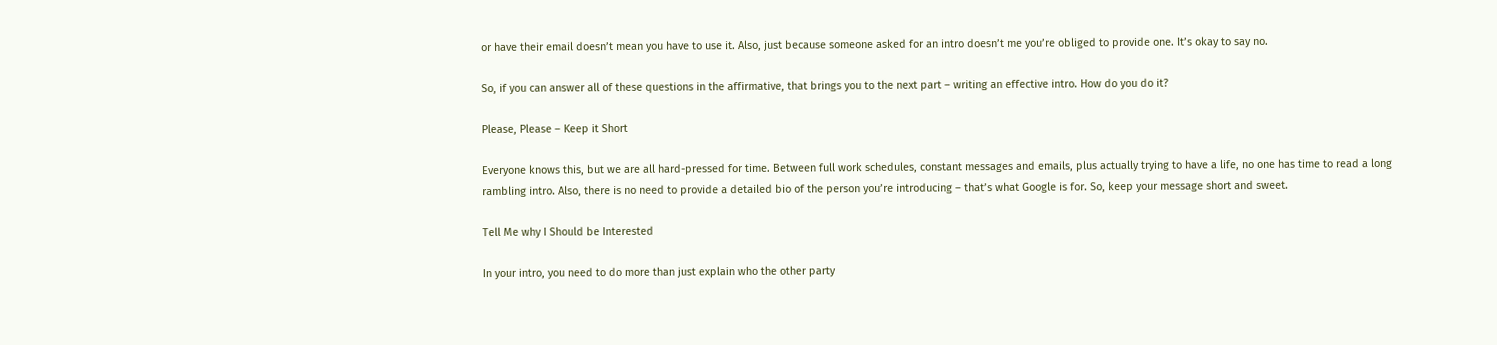or have their email doesn’t mean you have to use it. Also, just because someone asked for an intro doesn’t me you’re obliged to provide one. It’s okay to say no.

So, if you can answer all of these questions in the affirmative, that brings you to the next part – writing an effective intro. How do you do it?

Please, Please – Keep it Short

Everyone knows this, but we are all hard-pressed for time. Between full work schedules, constant messages and emails, plus actually trying to have a life, no one has time to read a long rambling intro. Also, there is no need to provide a detailed bio of the person you’re introducing – that’s what Google is for. So, keep your message short and sweet.

Tell Me why I Should be Interested

In your intro, you need to do more than just explain who the other party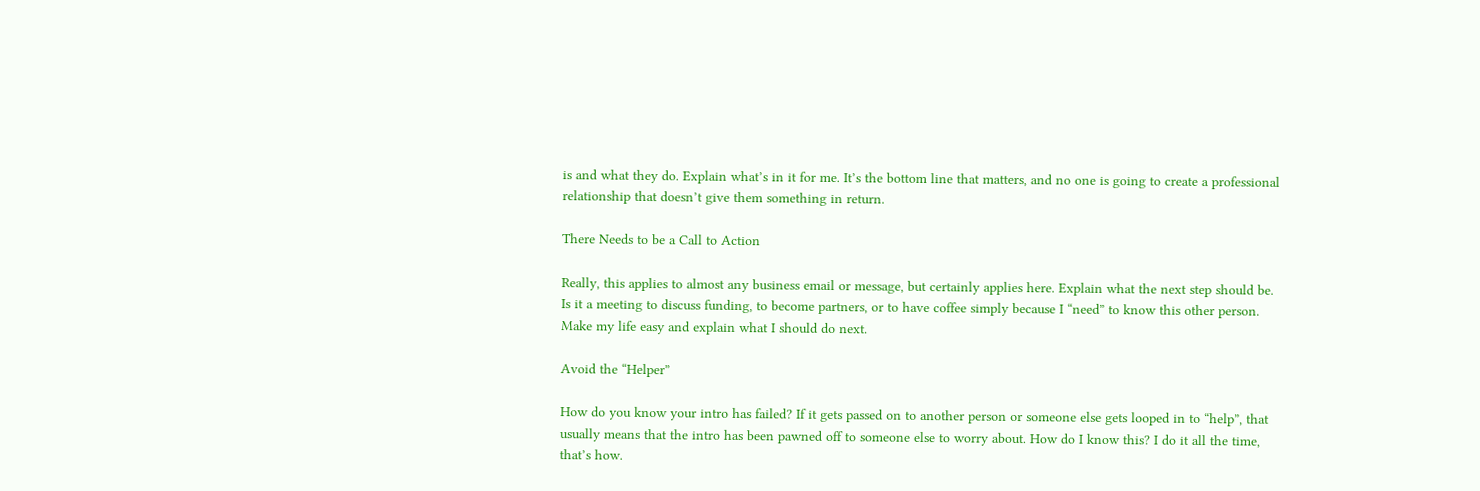is and what they do. Explain what’s in it for me. It’s the bottom line that matters, and no one is going to create a professional relationship that doesn’t give them something in return.

There Needs to be a Call to Action

Really, this applies to almost any business email or message, but certainly applies here. Explain what the next step should be. Is it a meeting to discuss funding, to become partners, or to have coffee simply because I “need” to know this other person. Make my life easy and explain what I should do next.

Avoid the “Helper”

How do you know your intro has failed? If it gets passed on to another person or someone else gets looped in to “help”, that usually means that the intro has been pawned off to someone else to worry about. How do I know this? I do it all the time, that’s how.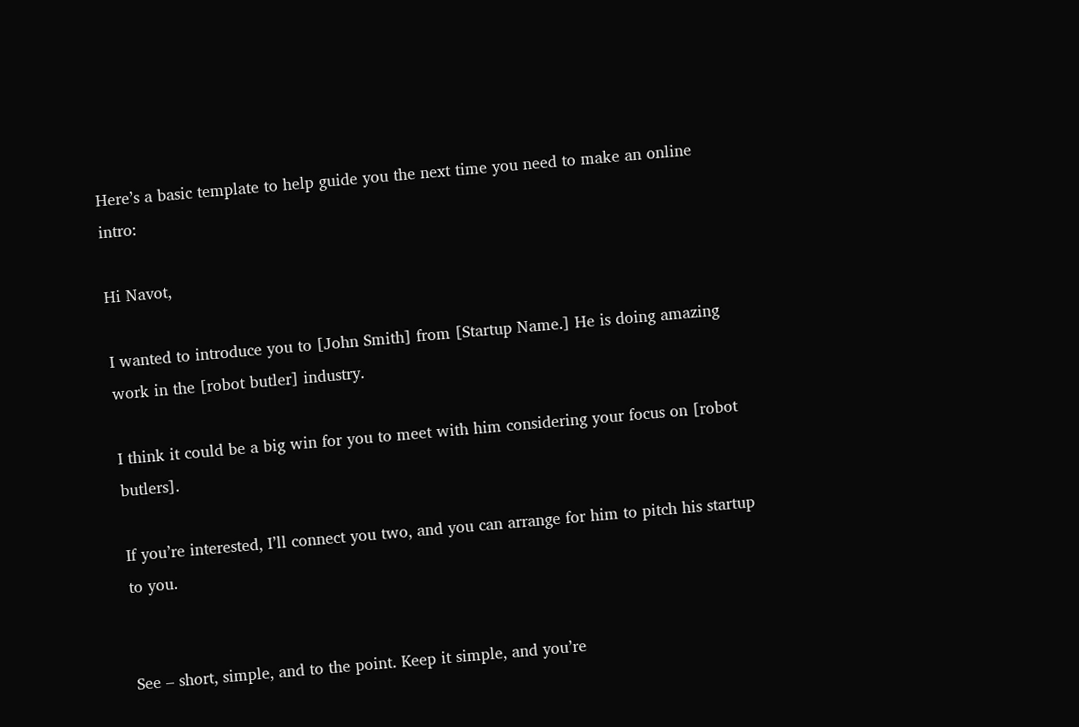Here’s a basic template to help guide you the next time you need to make an online intro:

Hi Navot,

I wanted to introduce you to [John Smith] from [Startup Name.] He is doing amazing work in the [robot butler] industry.

I think it could be a big win for you to meet with him considering your focus on [robot butlers].

If you’re interested, I’ll connect you two, and you can arrange for him to pitch his startup to you.


See – short, simple, and to the point. Keep it simple, and you’re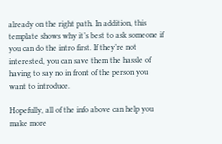already on the right path. In addition, this template shows why it’s best to ask someone if you can do the intro first. If they’re not interested, you can save them the hassle of having to say no in front of the person you want to introduce.

Hopefully, all of the info above can help you make more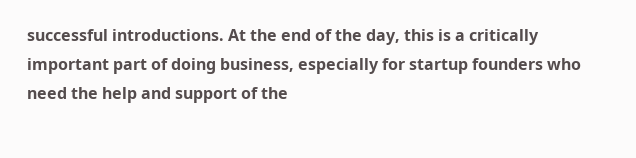successful introductions. At the end of the day, this is a critically important part of doing business, especially for startup founders who need the help and support of the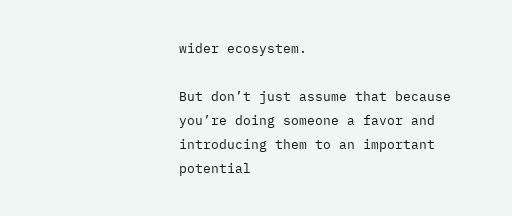wider ecosystem.

But don’t just assume that because you’re doing someone a favor and introducing them to an important potential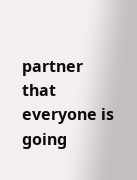partner that everyone is going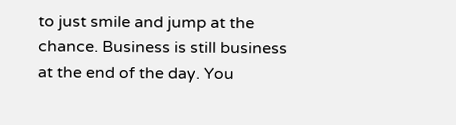to just smile and jump at the chance. Business is still business at the end of the day. You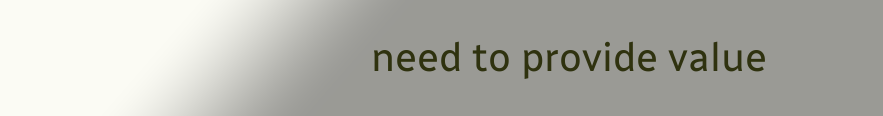need to provide value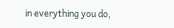in everything you do,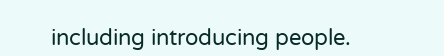including introducing people.